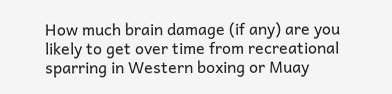How much brain damage (if any) are you likely to get over time from recreational sparring in Western boxing or Muay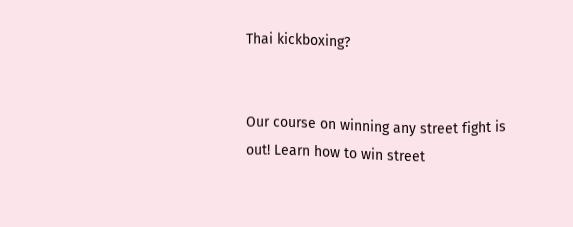Thai kickboxing?


Our course on winning any street fight is out! Learn how to win street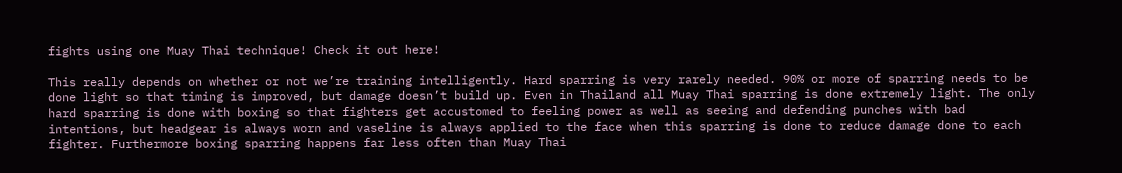fights using one Muay Thai technique! Check it out here!

This really depends on whether or not we’re training intelligently. Hard sparring is very rarely needed. 90% or more of sparring needs to be done light so that timing is improved, but damage doesn’t build up. Even in Thailand all Muay Thai sparring is done extremely light. The only hard sparring is done with boxing so that fighters get accustomed to feeling power as well as seeing and defending punches with bad intentions, but headgear is always worn and vaseline is always applied to the face when this sparring is done to reduce damage done to each fighter. Furthermore boxing sparring happens far less often than Muay Thai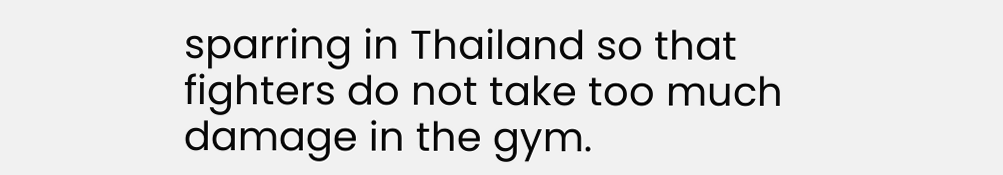sparring in Thailand so that fighters do not take too much damage in the gym.